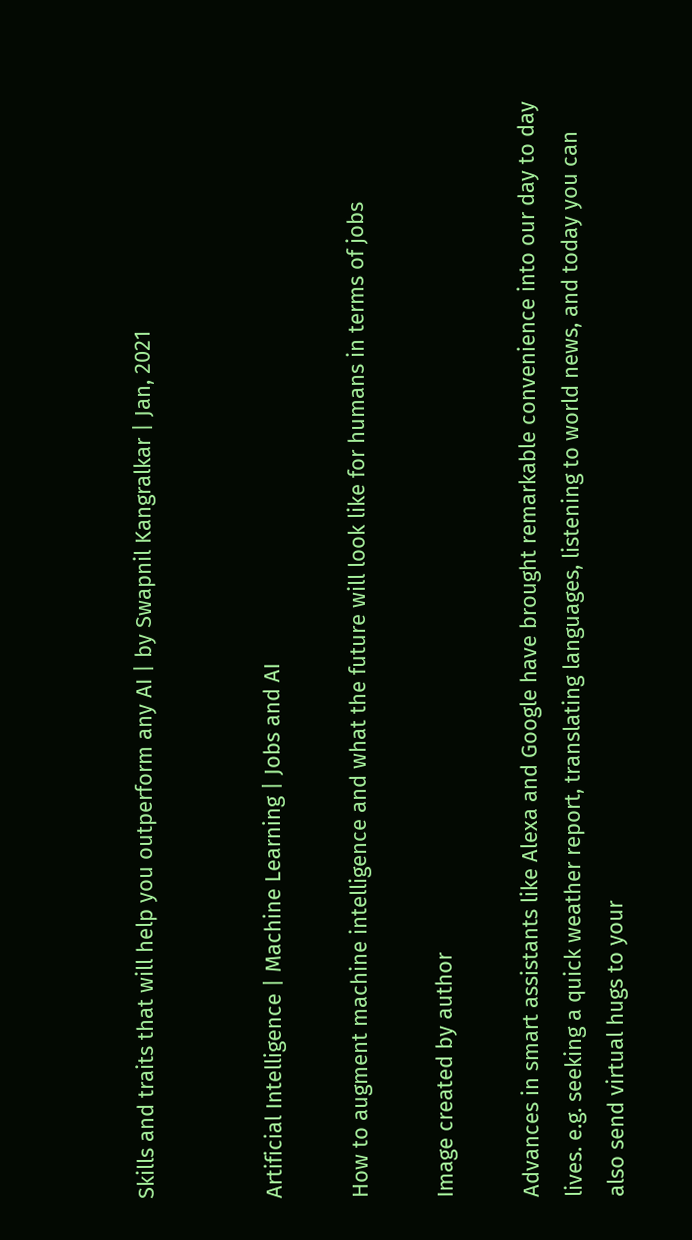Skills and traits that will help you outperform any AI | by Swapnil Kangralkar | Jan, 2021


Artificial Intelligence | Machine Learning | Jobs and AI

How to augment machine intelligence and what the future will look like for humans in terms of jobs

Image created by author

Advances in smart assistants like Alexa and Google have brought remarkable convenience into our day to day lives. e.g. seeking a quick weather report, translating languages, listening to world news, and today you can also send virtual hugs to your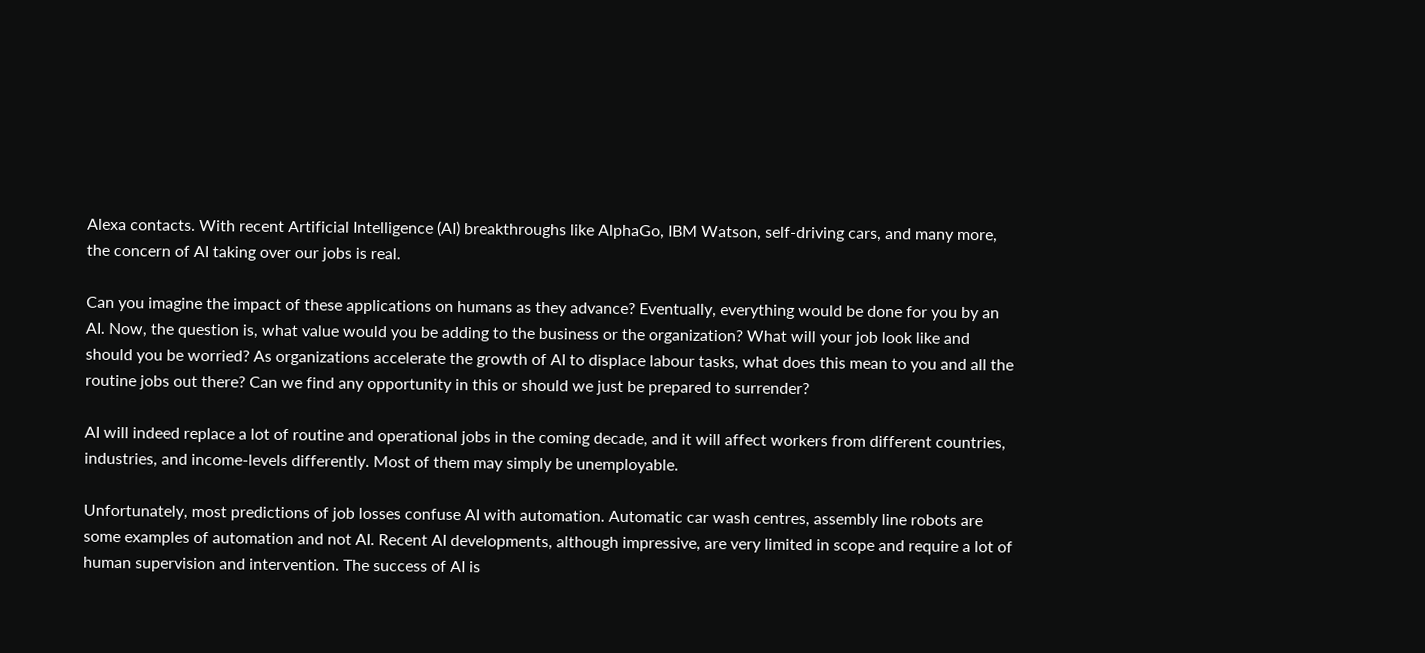Alexa contacts. With recent Artificial Intelligence (AI) breakthroughs like AlphaGo, IBM Watson, self-driving cars, and many more, the concern of AI taking over our jobs is real.

Can you imagine the impact of these applications on humans as they advance? Eventually, everything would be done for you by an AI. Now, the question is, what value would you be adding to the business or the organization? What will your job look like and should you be worried? As organizations accelerate the growth of AI to displace labour tasks, what does this mean to you and all the routine jobs out there? Can we find any opportunity in this or should we just be prepared to surrender?

AI will indeed replace a lot of routine and operational jobs in the coming decade, and it will affect workers from different countries, industries, and income-levels differently. Most of them may simply be unemployable.

Unfortunately, most predictions of job losses confuse AI with automation. Automatic car wash centres, assembly line robots are some examples of automation and not AI. Recent AI developments, although impressive, are very limited in scope and require a lot of human supervision and intervention. The success of AI is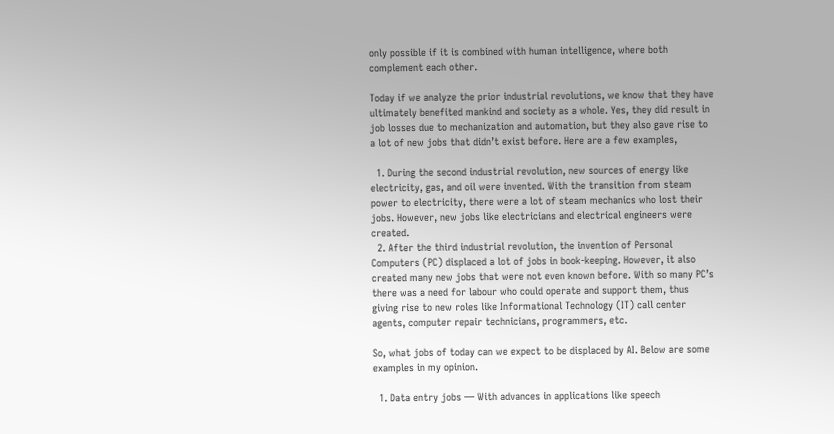only possible if it is combined with human intelligence, where both complement each other.

Today if we analyze the prior industrial revolutions, we know that they have ultimately benefited mankind and society as a whole. Yes, they did result in job losses due to mechanization and automation, but they also gave rise to a lot of new jobs that didn’t exist before. Here are a few examples,

  1. During the second industrial revolution, new sources of energy like electricity, gas, and oil were invented. With the transition from steam power to electricity, there were a lot of steam mechanics who lost their jobs. However, new jobs like electricians and electrical engineers were created.
  2. After the third industrial revolution, the invention of Personal Computers (PC) displaced a lot of jobs in book-keeping. However, it also created many new jobs that were not even known before. With so many PC’s there was a need for labour who could operate and support them, thus giving rise to new roles like Informational Technology (IT) call center agents, computer repair technicians, programmers, etc.

So, what jobs of today can we expect to be displaced by AI. Below are some examples in my opinion.

  1. Data entry jobs — With advances in applications like speech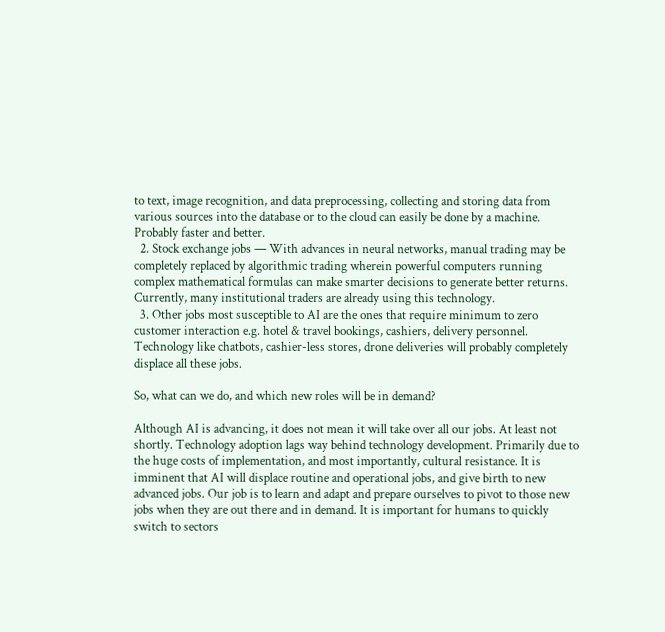to text, image recognition, and data preprocessing, collecting and storing data from various sources into the database or to the cloud can easily be done by a machine. Probably faster and better.
  2. Stock exchange jobs — With advances in neural networks, manual trading may be completely replaced by algorithmic trading wherein powerful computers running complex mathematical formulas can make smarter decisions to generate better returns. Currently, many institutional traders are already using this technology.
  3. Other jobs most susceptible to AI are the ones that require minimum to zero customer interaction e.g. hotel & travel bookings, cashiers, delivery personnel. Technology like chatbots, cashier-less stores, drone deliveries will probably completely displace all these jobs.

So, what can we do, and which new roles will be in demand?

Although AI is advancing, it does not mean it will take over all our jobs. At least not shortly. Technology adoption lags way behind technology development. Primarily due to the huge costs of implementation, and most importantly, cultural resistance. It is imminent that AI will displace routine and operational jobs, and give birth to new advanced jobs. Our job is to learn and adapt and prepare ourselves to pivot to those new jobs when they are out there and in demand. It is important for humans to quickly switch to sectors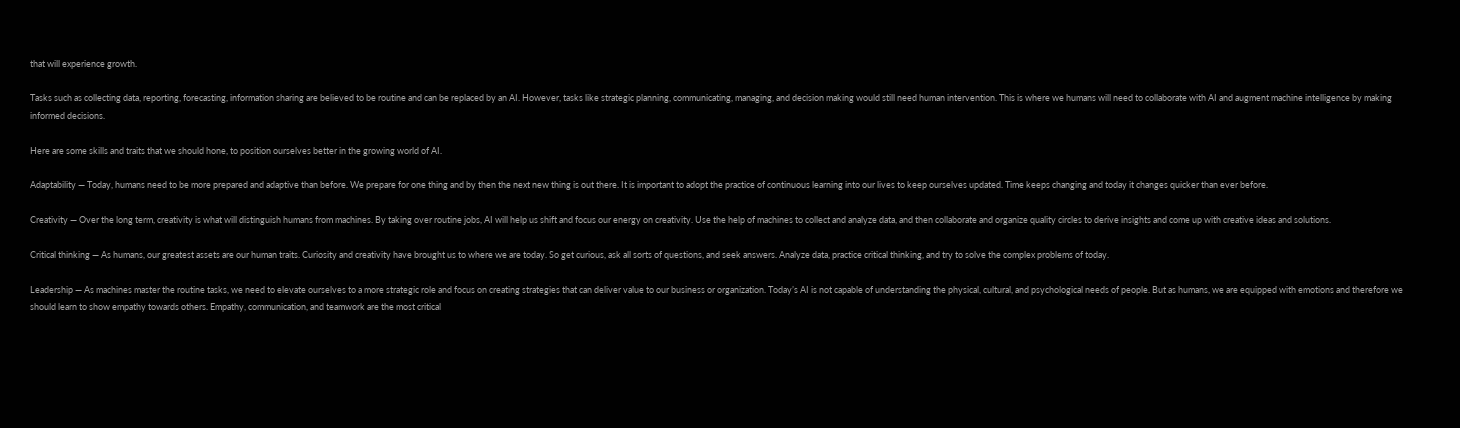that will experience growth.

Tasks such as collecting data, reporting, forecasting, information sharing are believed to be routine and can be replaced by an AI. However, tasks like strategic planning, communicating, managing, and decision making would still need human intervention. This is where we humans will need to collaborate with AI and augment machine intelligence by making informed decisions.

Here are some skills and traits that we should hone, to position ourselves better in the growing world of AI.

Adaptability — Today, humans need to be more prepared and adaptive than before. We prepare for one thing and by then the next new thing is out there. It is important to adopt the practice of continuous learning into our lives to keep ourselves updated. Time keeps changing and today it changes quicker than ever before.

Creativity — Over the long term, creativity is what will distinguish humans from machines. By taking over routine jobs, AI will help us shift and focus our energy on creativity. Use the help of machines to collect and analyze data, and then collaborate and organize quality circles to derive insights and come up with creative ideas and solutions.

Critical thinking — As humans, our greatest assets are our human traits. Curiosity and creativity have brought us to where we are today. So get curious, ask all sorts of questions, and seek answers. Analyze data, practice critical thinking, and try to solve the complex problems of today.

Leadership — As machines master the routine tasks, we need to elevate ourselves to a more strategic role and focus on creating strategies that can deliver value to our business or organization. Today’s AI is not capable of understanding the physical, cultural, and psychological needs of people. But as humans, we are equipped with emotions and therefore we should learn to show empathy towards others. Empathy, communication, and teamwork are the most critical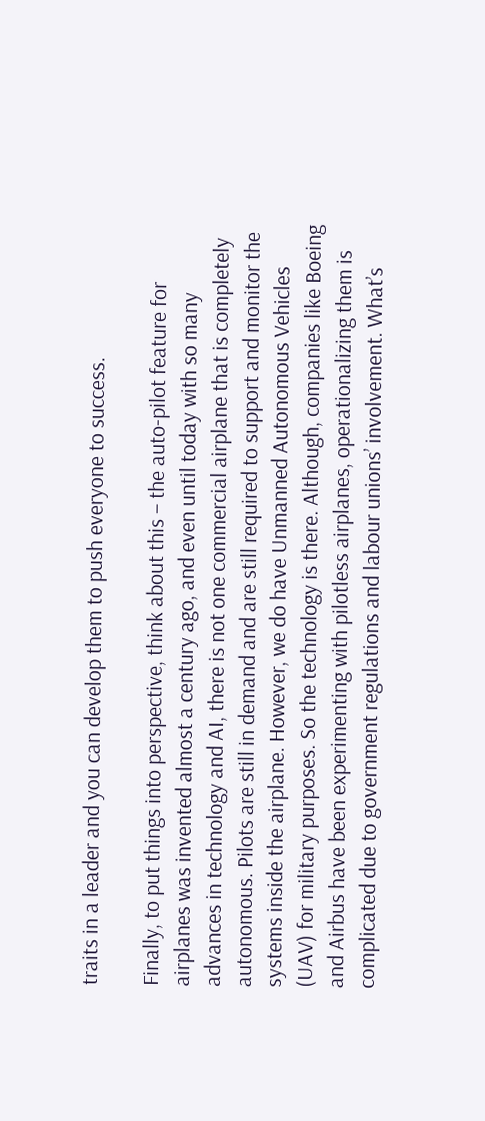traits in a leader and you can develop them to push everyone to success.

Finally, to put things into perspective, think about this – the auto-pilot feature for airplanes was invented almost a century ago, and even until today with so many advances in technology and AI, there is not one commercial airplane that is completely autonomous. Pilots are still in demand and are still required to support and monitor the systems inside the airplane. However, we do have Unmanned Autonomous Vehicles (UAV) for military purposes. So the technology is there. Although, companies like Boeing and Airbus have been experimenting with pilotless airplanes, operationalizing them is complicated due to government regulations and labour unions’ involvement. What’s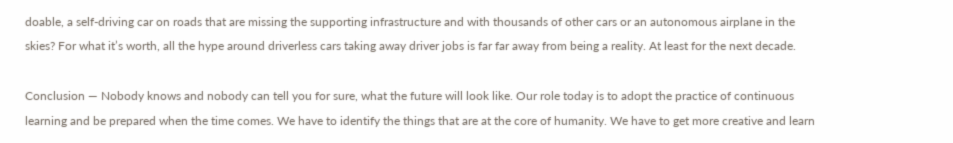doable, a self-driving car on roads that are missing the supporting infrastructure and with thousands of other cars or an autonomous airplane in the skies? For what it’s worth, all the hype around driverless cars taking away driver jobs is far far away from being a reality. At least for the next decade.

Conclusion — Nobody knows and nobody can tell you for sure, what the future will look like. Our role today is to adopt the practice of continuous learning and be prepared when the time comes. We have to identify the things that are at the core of humanity. We have to get more creative and learn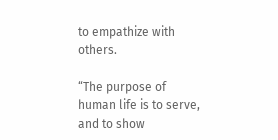to empathize with others.

“The purpose of human life is to serve, and to show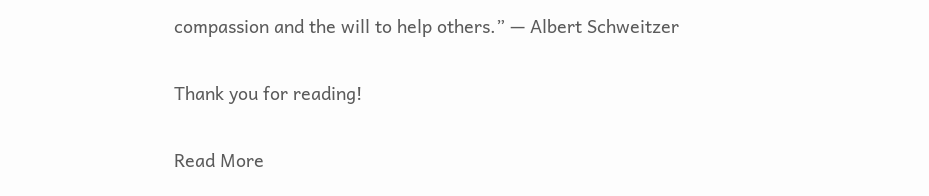compassion and the will to help others.” — Albert Schweitzer

Thank you for reading!

Read More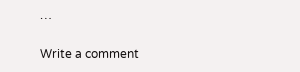…


Write a comment